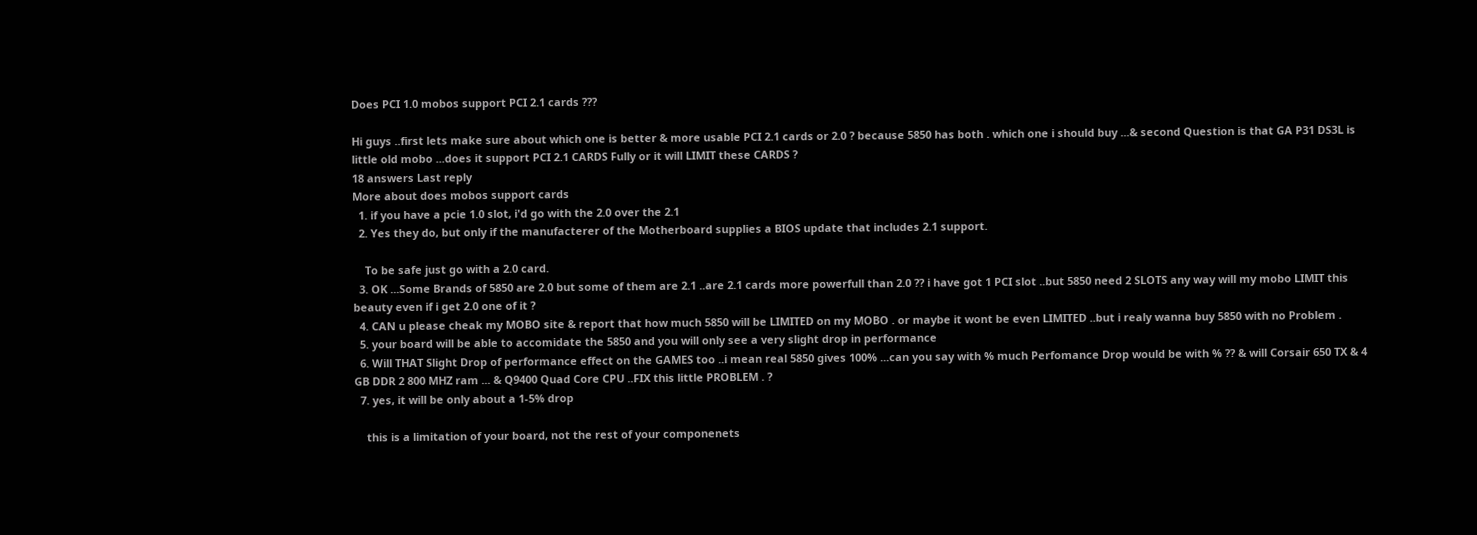Does PCI 1.0 mobos support PCI 2.1 cards ???

Hi guys ..first lets make sure about which one is better & more usable PCI 2.1 cards or 2.0 ? because 5850 has both . which one i should buy ...& second Question is that GA P31 DS3L is little old mobo ...does it support PCI 2.1 CARDS Fully or it will LIMIT these CARDS ?
18 answers Last reply
More about does mobos support cards
  1. if you have a pcie 1.0 slot, i'd go with the 2.0 over the 2.1
  2. Yes they do, but only if the manufacterer of the Motherboard supplies a BIOS update that includes 2.1 support.

    To be safe just go with a 2.0 card.
  3. OK ...Some Brands of 5850 are 2.0 but some of them are 2.1 ..are 2.1 cards more powerfull than 2.0 ?? i have got 1 PCI slot ..but 5850 need 2 SLOTS any way will my mobo LIMIT this beauty even if i get 2.0 one of it ?
  4. CAN u please cheak my MOBO site & report that how much 5850 will be LIMITED on my MOBO . or maybe it wont be even LIMITED ..but i realy wanna buy 5850 with no Problem .
  5. your board will be able to accomidate the 5850 and you will only see a very slight drop in performance
  6. Will THAT Slight Drop of performance effect on the GAMES too ..i mean real 5850 gives 100% ...can you say with % much Perfomance Drop would be with % ?? & will Corsair 650 TX & 4 GB DDR 2 800 MHZ ram ... & Q9400 Quad Core CPU ..FIX this little PROBLEM . ?
  7. yes, it will be only about a 1-5% drop

    this is a limitation of your board, not the rest of your componenets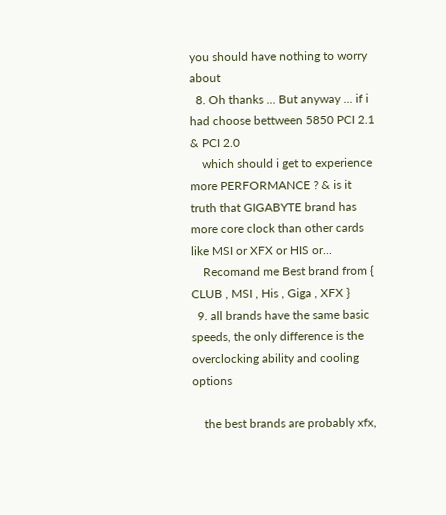you should have nothing to worry about
  8. Oh thanks ... But anyway ... if i had choose bettween 5850 PCI 2.1 & PCI 2.0
    which should i get to experience more PERFORMANCE ? & is it truth that GIGABYTE brand has more core clock than other cards like MSI or XFX or HIS or...
    Recomand me Best brand from { CLUB , MSI , His , Giga , XFX }
  9. all brands have the same basic speeds, the only difference is the overclocking ability and cooling options

    the best brands are probably xfx,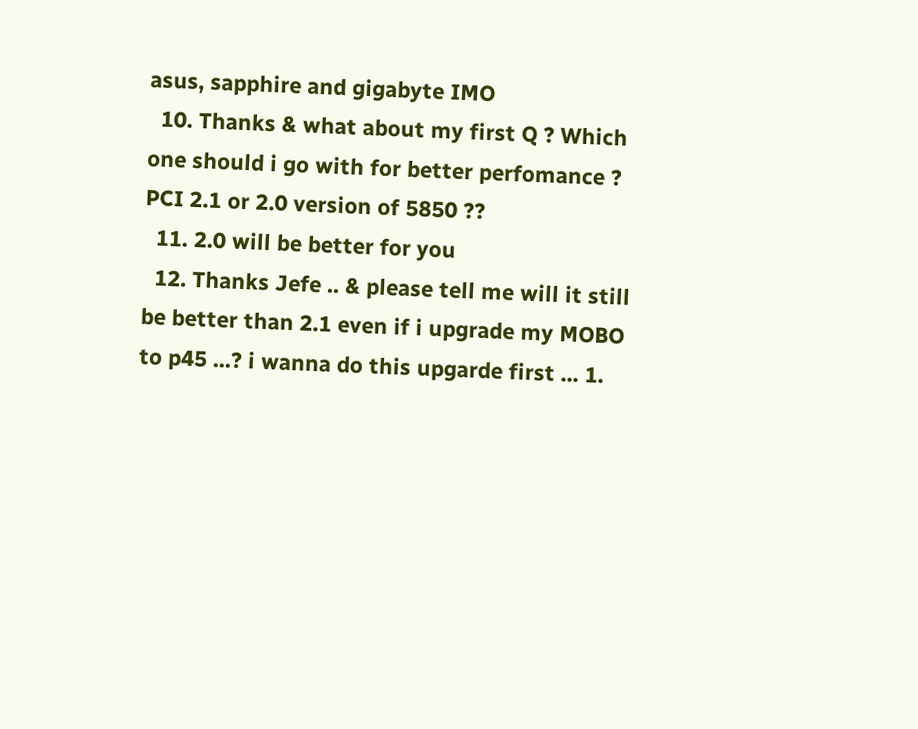asus, sapphire and gigabyte IMO
  10. Thanks & what about my first Q ? Which one should i go with for better perfomance ? PCI 2.1 or 2.0 version of 5850 ??
  11. 2.0 will be better for you
  12. Thanks Jefe .. & please tell me will it still be better than 2.1 even if i upgrade my MOBO to p45 ...? i wanna do this upgarde first ... 1.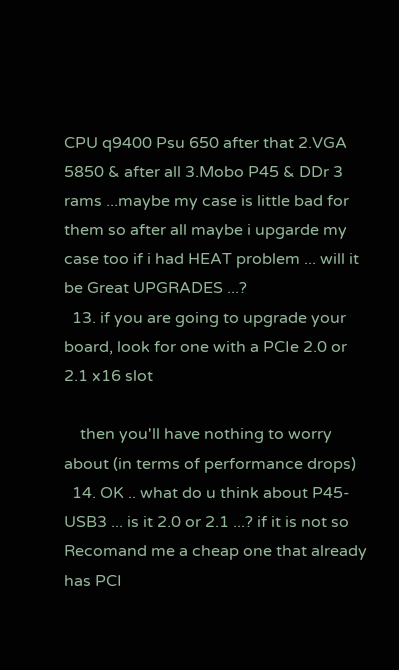CPU q9400 Psu 650 after that 2.VGA 5850 & after all 3.Mobo P45 & DDr 3 rams ...maybe my case is little bad for them so after all maybe i upgarde my case too if i had HEAT problem ... will it be Great UPGRADES ...?
  13. if you are going to upgrade your board, look for one with a PCIe 2.0 or 2.1 x16 slot

    then you'll have nothing to worry about (in terms of performance drops)
  14. OK .. what do u think about P45-USB3 ... is it 2.0 or 2.1 ...? if it is not so Recomand me a cheap one that already has PCI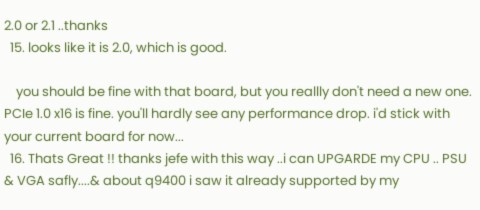2.0 or 2.1 ..thanks
  15. looks like it is 2.0, which is good.

    you should be fine with that board, but you reallly don't need a new one. PCIe 1.0 x16 is fine. you'll hardly see any performance drop. i'd stick with your current board for now...
  16. Thats Great !! thanks jefe with this way ..i can UPGARDE my CPU .. PSU & VGA safly....& about q9400 i saw it already supported by my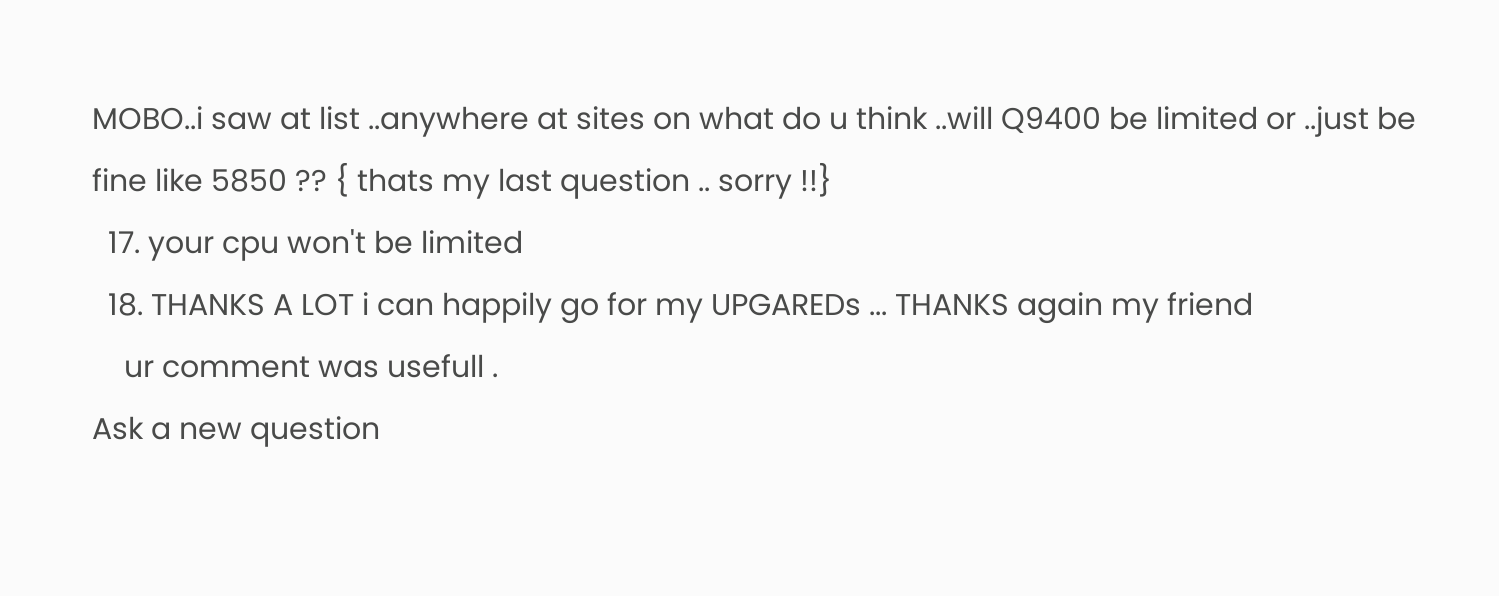MOBO..i saw at list ..anywhere at sites on what do u think ..will Q9400 be limited or ..just be fine like 5850 ?? { thats my last question .. sorry !!}
  17. your cpu won't be limited
  18. THANKS A LOT i can happily go for my UPGAREDs ... THANKS again my friend
    ur comment was usefull .
Ask a new question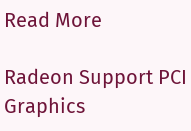Read More

Radeon Support PCI Graphics